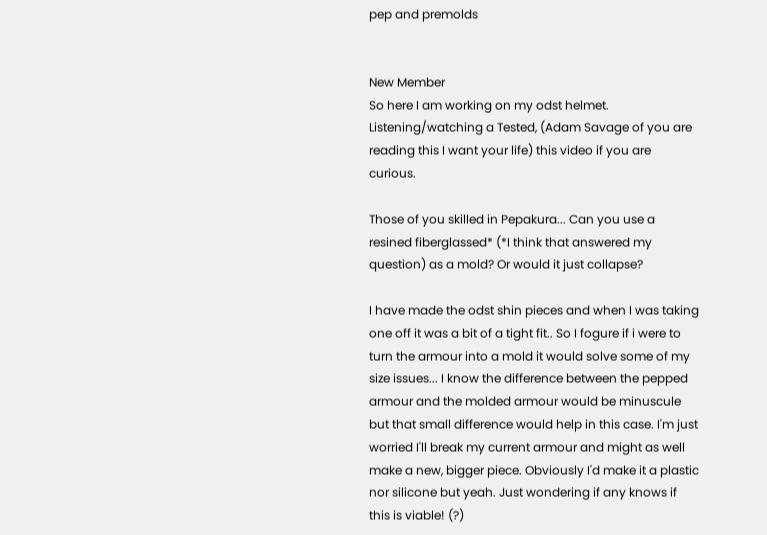pep and premolds


New Member
So here I am working on my odst helmet. Listening/watching a Tested, (Adam Savage of you are reading this I want your life) this video if you are curious.

Those of you skilled in Pepakura... Can you use a resined fiberglassed* (*I think that answered my question) as a mold? Or would it just collapse?

I have made the odst shin pieces and when I was taking one off it was a bit of a tight fit.. So I fogure if i were to turn the armour into a mold it would solve some of my size issues... I know the difference between the pepped armour and the molded armour would be minuscule but that small difference would help in this case. I'm just worried I'll break my current armour and might as well make a new, bigger piece. Obviously I'd make it a plastic nor silicone but yeah. Just wondering if any knows if this is viable! (?)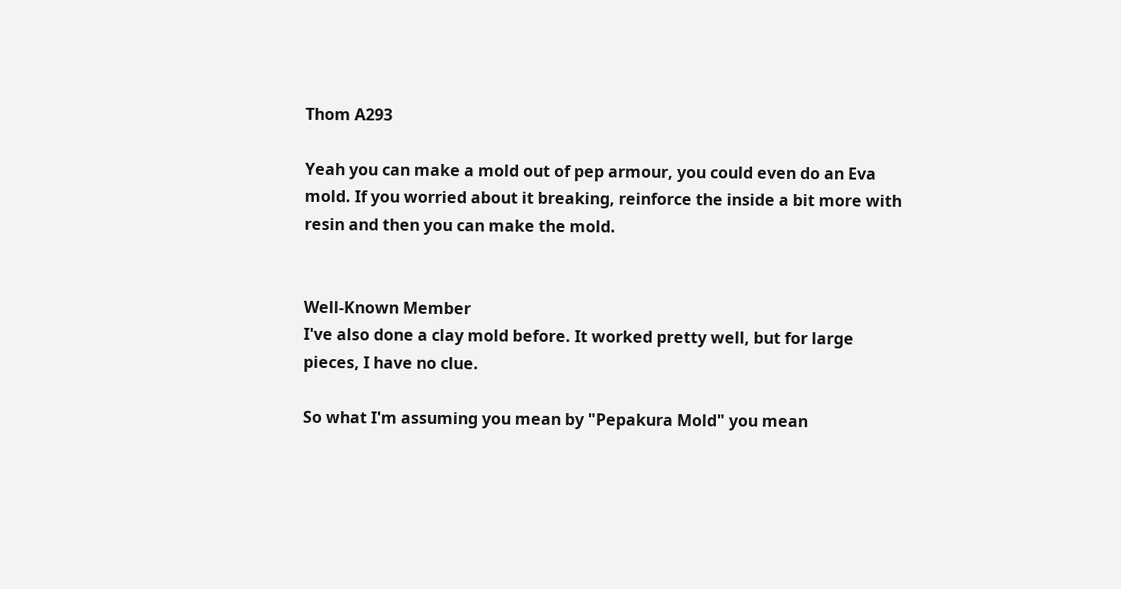Thom A293

Yeah you can make a mold out of pep armour, you could even do an Eva mold. If you worried about it breaking, reinforce the inside a bit more with resin and then you can make the mold.


Well-Known Member
I've also done a clay mold before. It worked pretty well, but for large pieces, I have no clue.

So what I'm assuming you mean by "Pepakura Mold" you mean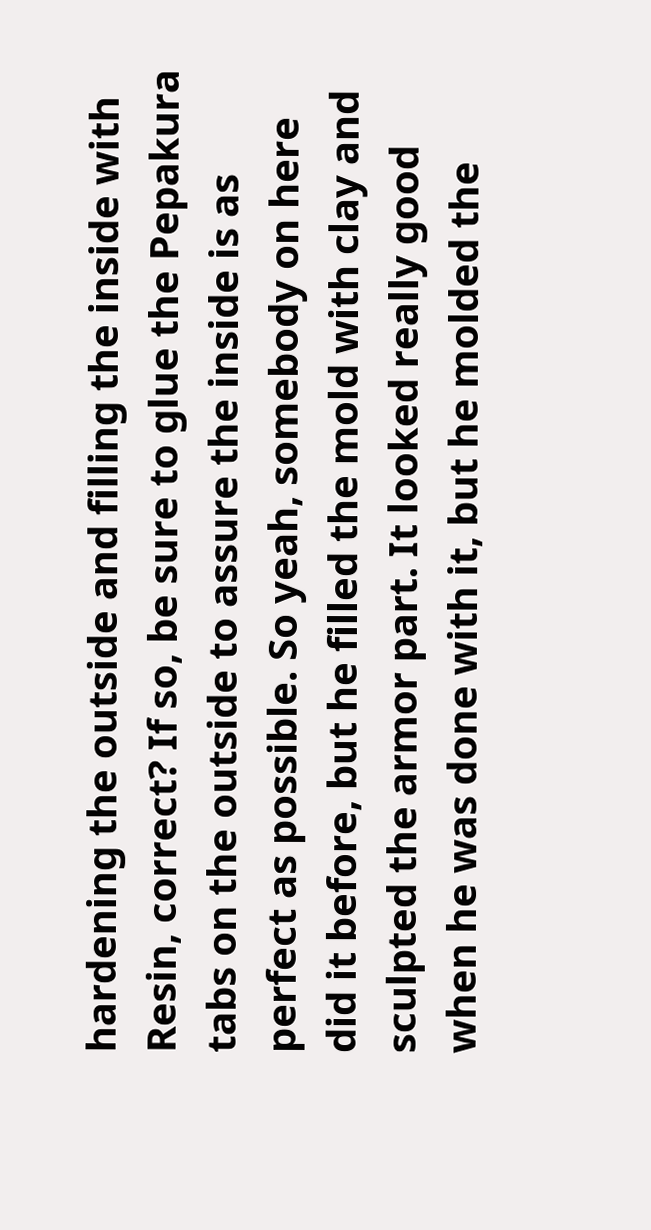hardening the outside and filling the inside with Resin, correct? If so, be sure to glue the Pepakura tabs on the outside to assure the inside is as perfect as possible. So yeah, somebody on here did it before, but he filled the mold with clay and sculpted the armor part. It looked really good when he was done with it, but he molded the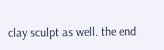clay sculpt as well. the end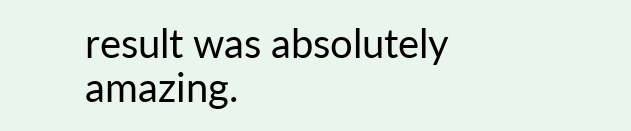result was absolutely amazing.